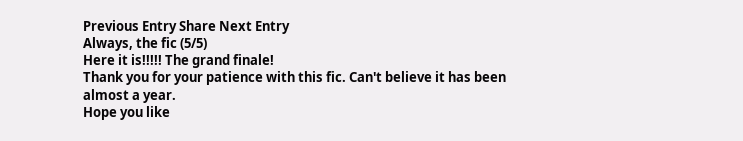Previous Entry Share Next Entry
Always, the fic (5/5)
Here it is!!!!! The grand finale!
Thank you for your patience with this fic. Can't believe it has been almost a year.
Hope you like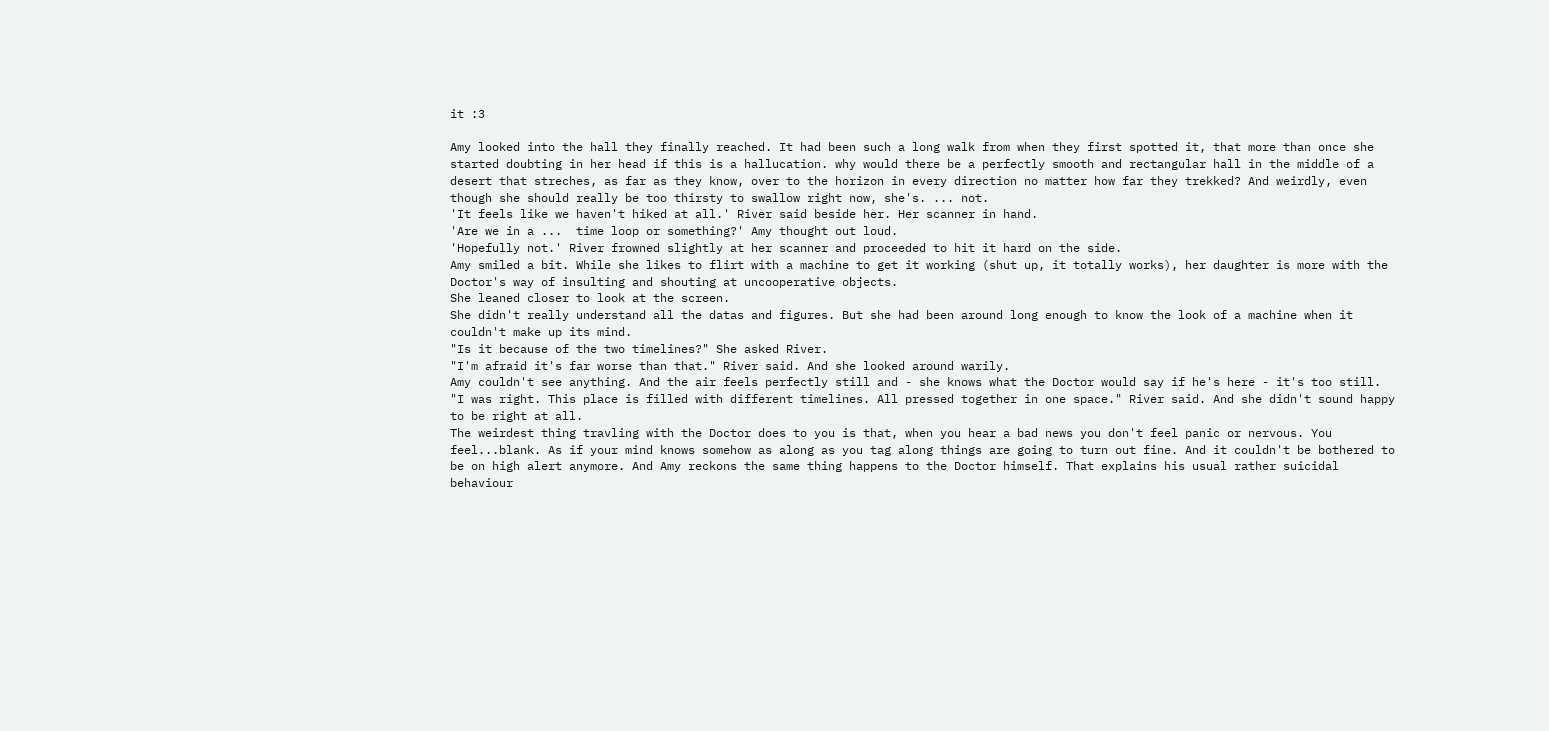it :3

Amy looked into the hall they finally reached. It had been such a long walk from when they first spotted it, that more than once she started doubting in her head if this is a hallucation. why would there be a perfectly smooth and rectangular hall in the middle of a desert that streches, as far as they know, over to the horizon in every direction no matter how far they trekked? And weirdly, even though she should really be too thirsty to swallow right now, she's. ... not.
'It feels like we haven't hiked at all.' River said beside her. Her scanner in hand.
'Are we in a ...  time loop or something?' Amy thought out loud.
'Hopefully not.' River frowned slightly at her scanner and proceeded to hit it hard on the side.
Amy smiled a bit. While she likes to flirt with a machine to get it working (shut up, it totally works), her daughter is more with the Doctor's way of insulting and shouting at uncooperative objects.
She leaned closer to look at the screen.
She didn't really understand all the datas and figures. But she had been around long enough to know the look of a machine when it couldn't make up its mind.
"Is it because of the two timelines?" She asked River.
"I'm afraid it's far worse than that." River said. And she looked around warily.
Amy couldn't see anything. And the air feels perfectly still and - she knows what the Doctor would say if he's here - it's too still.
"I was right. This place is filled with different timelines. All pressed together in one space." River said. And she didn't sound happy to be right at all.
The weirdest thing travling with the Doctor does to you is that, when you hear a bad news you don't feel panic or nervous. You feel...blank. As if your mind knows somehow as along as you tag along things are going to turn out fine. And it couldn't be bothered to be on high alert anymore. And Amy reckons the same thing happens to the Doctor himself. That explains his usual rather suicidal behaviour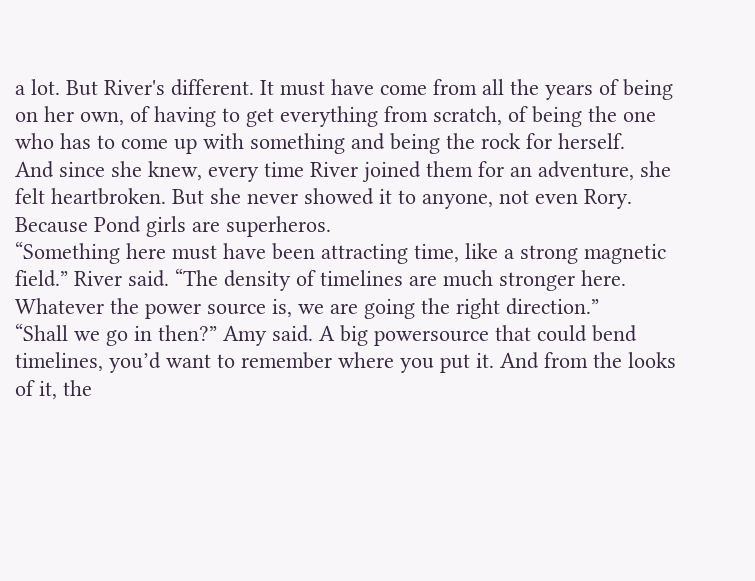a lot. But River's different. It must have come from all the years of being on her own, of having to get everything from scratch, of being the one who has to come up with something and being the rock for herself.
And since she knew, every time River joined them for an adventure, she felt heartbroken. But she never showed it to anyone, not even Rory. Because Pond girls are superheros.
“Something here must have been attracting time, like a strong magnetic field.” River said. “The density of timelines are much stronger here. Whatever the power source is, we are going the right direction.”
“Shall we go in then?” Amy said. A big powersource that could bend timelines, you’d want to remember where you put it. And from the looks of it, the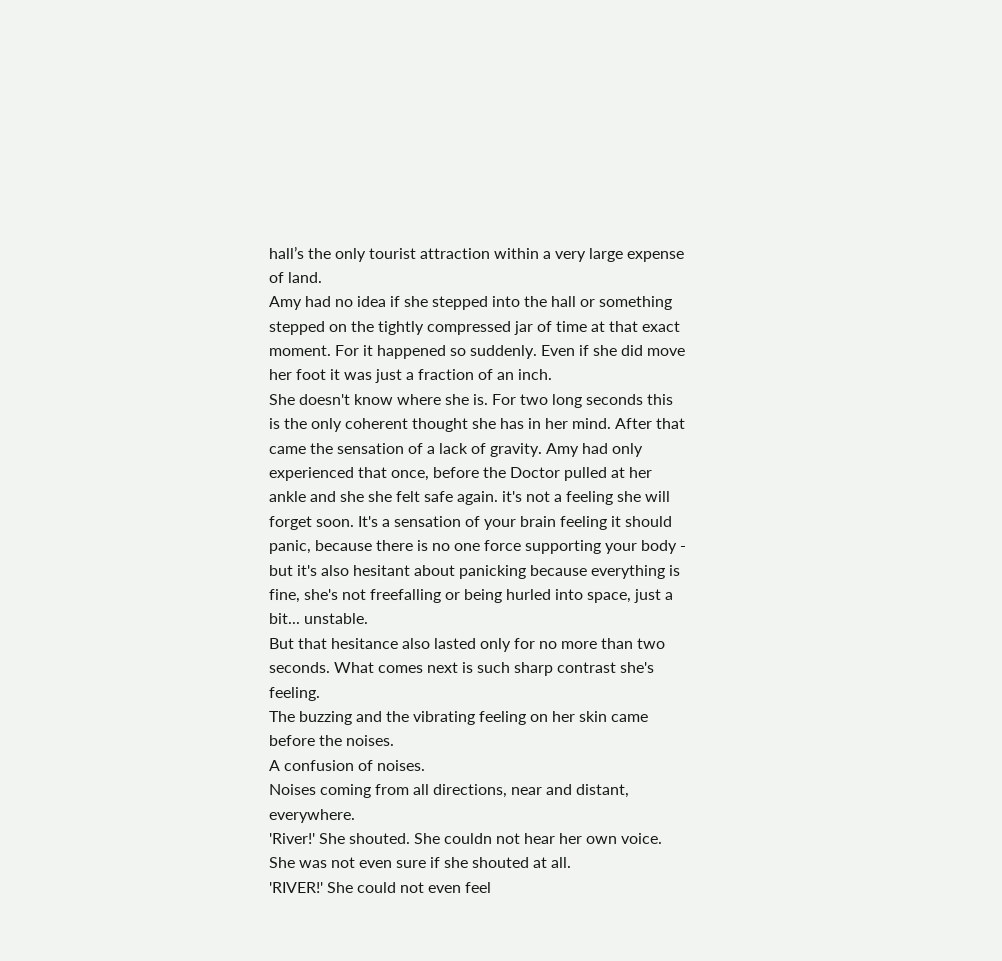hall’s the only tourist attraction within a very large expense of land.
Amy had no idea if she stepped into the hall or something stepped on the tightly compressed jar of time at that exact moment. For it happened so suddenly. Even if she did move her foot it was just a fraction of an inch.
She doesn't know where she is. For two long seconds this is the only coherent thought she has in her mind. After that came the sensation of a lack of gravity. Amy had only experienced that once, before the Doctor pulled at her ankle and she she felt safe again. it's not a feeling she will forget soon. It's a sensation of your brain feeling it should panic, because there is no one force supporting your body - but it's also hesitant about panicking because everything is fine, she's not freefalling or being hurled into space, just a bit... unstable.
But that hesitance also lasted only for no more than two seconds. What comes next is such sharp contrast she's feeling.
The buzzing and the vibrating feeling on her skin came before the noises.
A confusion of noises.
Noises coming from all directions, near and distant, everywhere.
'River!' She shouted. She couldn not hear her own voice. She was not even sure if she shouted at all.
'RIVER!' She could not even feel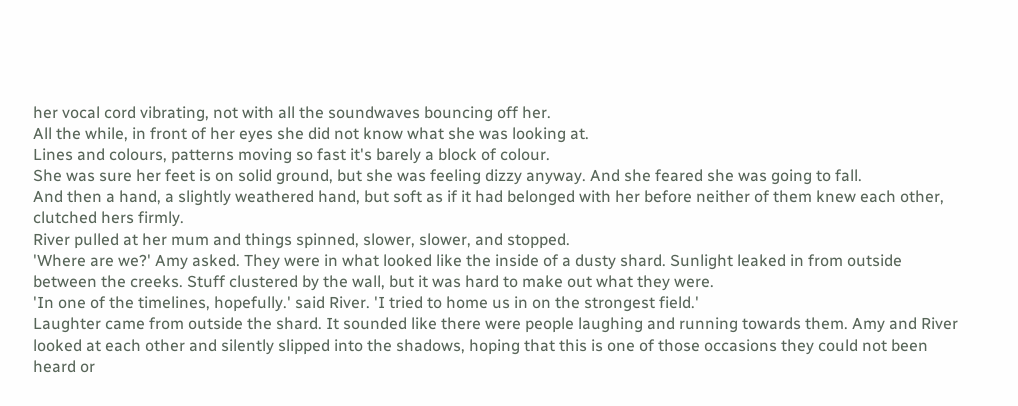her vocal cord vibrating, not with all the soundwaves bouncing off her.
All the while, in front of her eyes she did not know what she was looking at.
Lines and colours, patterns moving so fast it's barely a block of colour.
She was sure her feet is on solid ground, but she was feeling dizzy anyway. And she feared she was going to fall.
And then a hand, a slightly weathered hand, but soft as if it had belonged with her before neither of them knew each other, clutched hers firmly.
River pulled at her mum and things spinned, slower, slower, and stopped.
'Where are we?' Amy asked. They were in what looked like the inside of a dusty shard. Sunlight leaked in from outside between the creeks. Stuff clustered by the wall, but it was hard to make out what they were.
'In one of the timelines, hopefully.' said River. 'I tried to home us in on the strongest field.'
Laughter came from outside the shard. It sounded like there were people laughing and running towards them. Amy and River looked at each other and silently slipped into the shadows, hoping that this is one of those occasions they could not been heard or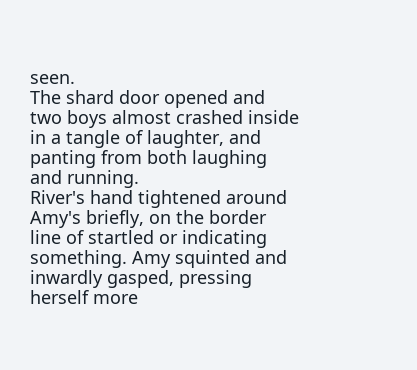seen.
The shard door opened and two boys almost crashed inside in a tangle of laughter, and panting from both laughing and running.
River's hand tightened around Amy's briefly, on the border line of startled or indicating something. Amy squinted and inwardly gasped, pressing herself more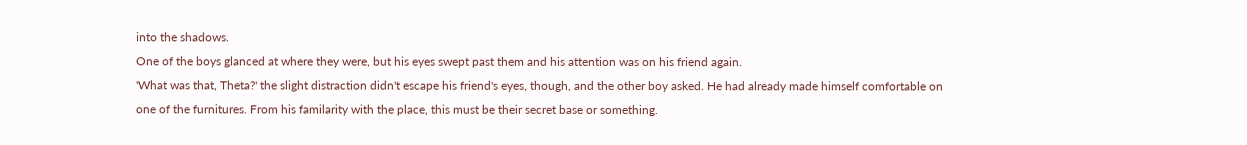into the shadows.
One of the boys glanced at where they were, but his eyes swept past them and his attention was on his friend again.
'What was that, Theta?' the slight distraction didn't escape his friend's eyes, though, and the other boy asked. He had already made himself comfortable on one of the furnitures. From his familarity with the place, this must be their secret base or something.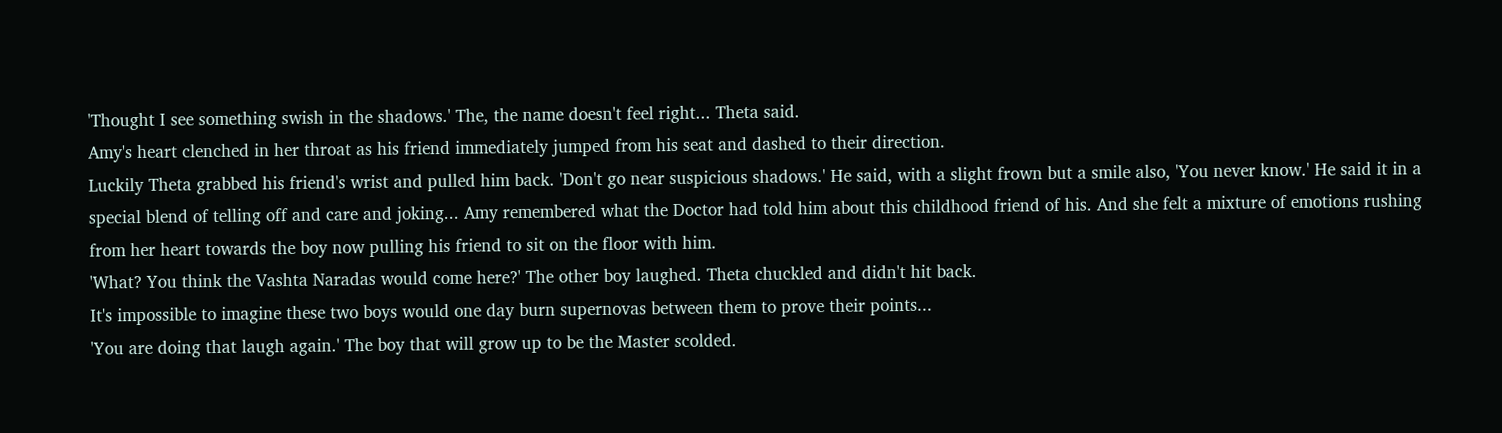'Thought I see something swish in the shadows.' The, the name doesn't feel right... Theta said.
Amy's heart clenched in her throat as his friend immediately jumped from his seat and dashed to their direction.
Luckily Theta grabbed his friend's wrist and pulled him back. 'Don't go near suspicious shadows.' He said, with a slight frown but a smile also, 'You never know.' He said it in a special blend of telling off and care and joking... Amy remembered what the Doctor had told him about this childhood friend of his. And she felt a mixture of emotions rushing from her heart towards the boy now pulling his friend to sit on the floor with him.
'What? You think the Vashta Naradas would come here?' The other boy laughed. Theta chuckled and didn't hit back.
It's impossible to imagine these two boys would one day burn supernovas between them to prove their points...
'You are doing that laugh again.' The boy that will grow up to be the Master scolded.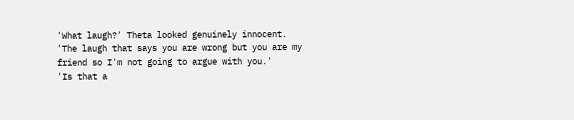'What laugh?' Theta looked genuinely innocent.
'The laugh that says you are wrong but you are my friend so I'm not going to argue with you.'
'Is that a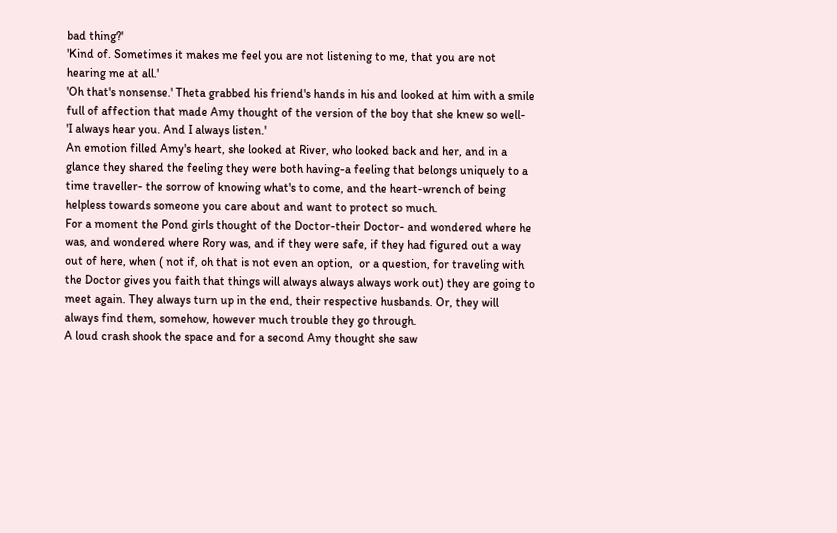bad thing?'
'Kind of. Sometimes it makes me feel you are not listening to me, that you are not hearing me at all.'
'Oh that's nonsense.' Theta grabbed his friend's hands in his and looked at him with a smile full of affection that made Amy thought of the version of the boy that she knew so well-
'I always hear you. And I always listen.'
An emotion filled Amy's heart, she looked at River, who looked back and her, and in a glance they shared the feeling they were both having-a feeling that belongs uniquely to a time traveller- the sorrow of knowing what's to come, and the heart-wrench of being helpless towards someone you care about and want to protect so much.
For a moment the Pond girls thought of the Doctor-their Doctor- and wondered where he was, and wondered where Rory was, and if they were safe, if they had figured out a way out of here, when ( not if, oh that is not even an option,  or a question, for traveling with the Doctor gives you faith that things will always always always work out) they are going to meet again. They always turn up in the end, their respective husbands. Or, they will always find them, somehow, however much trouble they go through.
A loud crash shook the space and for a second Amy thought she saw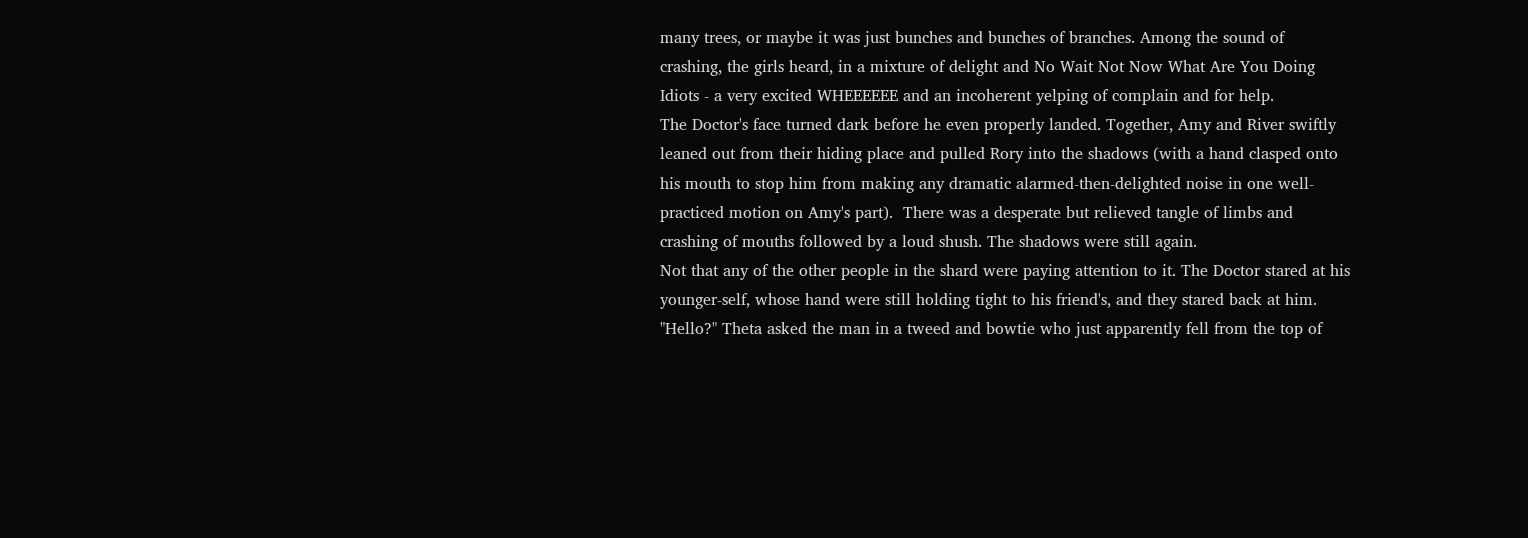many trees, or maybe it was just bunches and bunches of branches. Among the sound of crashing, the girls heard, in a mixture of delight and No Wait Not Now What Are You Doing Idiots - a very excited WHEEEEEE and an incoherent yelping of complain and for help.
The Doctor's face turned dark before he even properly landed. Together, Amy and River swiftly leaned out from their hiding place and pulled Rory into the shadows (with a hand clasped onto his mouth to stop him from making any dramatic alarmed-then-delighted noise in one well-practiced motion on Amy's part).  There was a desperate but relieved tangle of limbs and crashing of mouths followed by a loud shush. The shadows were still again.
Not that any of the other people in the shard were paying attention to it. The Doctor stared at his younger-self, whose hand were still holding tight to his friend's, and they stared back at him.
"Hello?" Theta asked the man in a tweed and bowtie who just apparently fell from the top of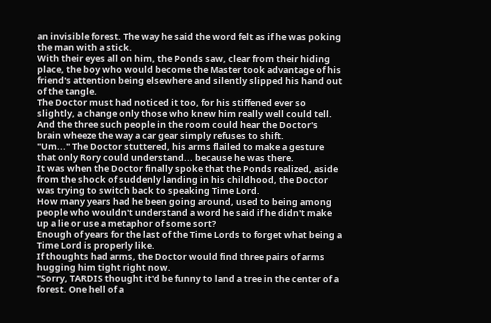an invisible forest. The way he said the word felt as if he was poking the man with a stick.
With their eyes all on him, the Ponds saw, clear from their hiding place, the boy who would become the Master took advantage of his friend's attention being elsewhere and silently slipped his hand out of the tangle.
The Doctor must had noticed it too, for his stiffened ever so slightly, a change only those who knew him really well could tell.
And the three such people in the room could hear the Doctor's brain wheeze the way a car gear simply refuses to shift.
"Um..." The Doctor stuttered, his arms flailed to make a gesture that only Rory could understand... because he was there.
It was when the Doctor finally spoke that the Ponds realized, aside from the shock of suddenly landing in his childhood, the Doctor was trying to switch back to speaking Time Lord.
How many years had he been going around, used to being among people who wouldn't understand a word he said if he didn't make up a lie or use a metaphor of some sort?
Enough of years for the last of the Time Lords to forget what being a Time Lord is properly like.
If thoughts had arms, the Doctor would find three pairs of arms hugging him tight right now.
"Sorry, TARDIS thought it'd be funny to land a tree in the center of a forest. One hell of a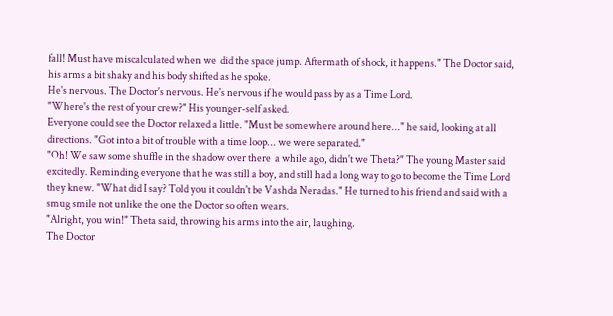fall! Must have miscalculated when we  did the space jump. Aftermath of shock, it happens." The Doctor said, his arms a bit shaky and his body shifted as he spoke.
He's nervous. The Doctor's nervous. He's nervous if he would pass by as a Time Lord.
"Where's the rest of your crew?" His younger-self asked.
Everyone could see the Doctor relaxed a little. "Must be somewhere around here..." he said, looking at all directions. "Got into a bit of trouble with a time loop... we were separated."
"Oh! We saw some shuffle in the shadow over there  a while ago, didn't we Theta?" The young Master said excitedly. Reminding everyone that he was still a boy, and still had a long way to go to become the Time Lord they knew. "What did I say? Told you it couldn't be Vashda Neradas." He turned to his friend and said with a smug smile not unlike the one the Doctor so often wears.
"Alright, you win!" Theta said, throwing his arms into the air, laughing.
The Doctor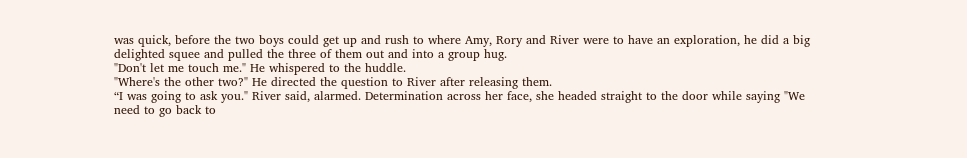was quick, before the two boys could get up and rush to where Amy, Rory and River were to have an exploration, he did a big delighted squee and pulled the three of them out and into a group hug.
"Don't let me touch me." He whispered to the huddle.
"Where's the other two?" He directed the question to River after releasing them.
“I was going to ask you." River said, alarmed. Determination across her face, she headed straight to the door while saying "We need to go back to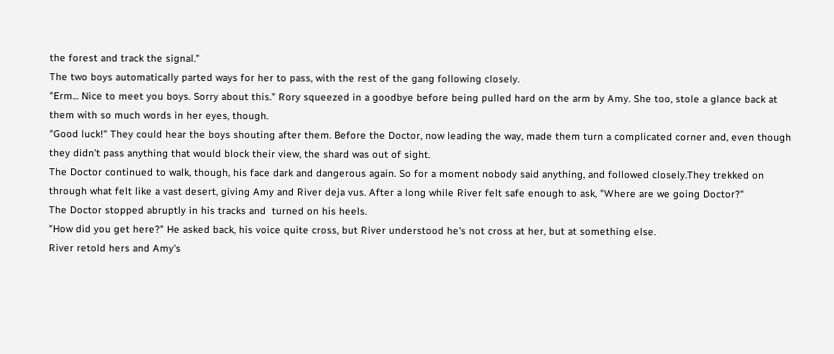the forest and track the signal."
The two boys automatically parted ways for her to pass, with the rest of the gang following closely.
"Erm... Nice to meet you boys. Sorry about this." Rory squeezed in a goodbye before being pulled hard on the arm by Amy. She too, stole a glance back at them with so much words in her eyes, though.
"Good luck!" They could hear the boys shouting after them. Before the Doctor, now leading the way, made them turn a complicated corner and, even though they didn't pass anything that would block their view, the shard was out of sight.
The Doctor continued to walk, though, his face dark and dangerous again. So for a moment nobody said anything, and followed closely.They trekked on through what felt like a vast desert, giving Amy and River deja vus. After a long while River felt safe enough to ask, "Where are we going Doctor?"
The Doctor stopped abruptly in his tracks and  turned on his heels.
"How did you get here?" He asked back, his voice quite cross, but River understood he's not cross at her, but at something else.
River retold hers and Amy's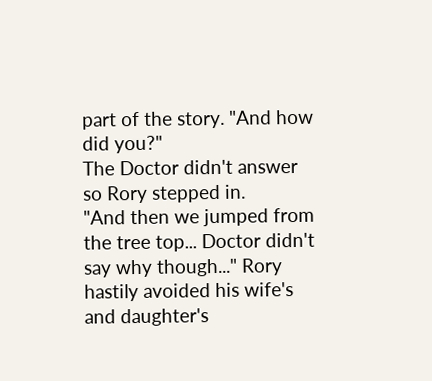part of the story. "And how did you?"
The Doctor didn't answer so Rory stepped in.
"And then we jumped from the tree top... Doctor didn't say why though..." Rory hastily avoided his wife's and daughter's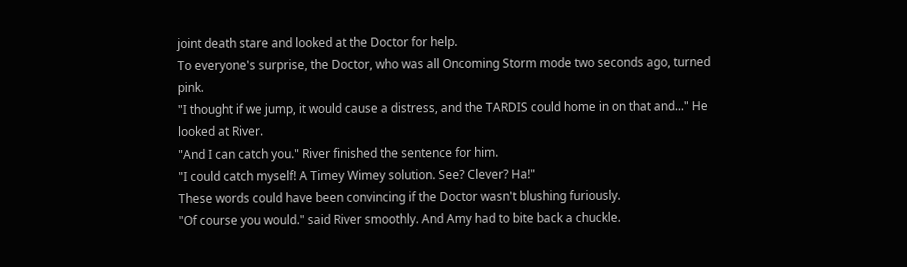joint death stare and looked at the Doctor for help.
To everyone's surprise, the Doctor, who was all Oncoming Storm mode two seconds ago, turned pink.
"I thought if we jump, it would cause a distress, and the TARDIS could home in on that and..." He looked at River.
"And I can catch you." River finished the sentence for him.
"I could catch myself! A Timey Wimey solution. See? Clever? Ha!"
These words could have been convincing if the Doctor wasn't blushing furiously.
"Of course you would." said River smoothly. And Amy had to bite back a chuckle.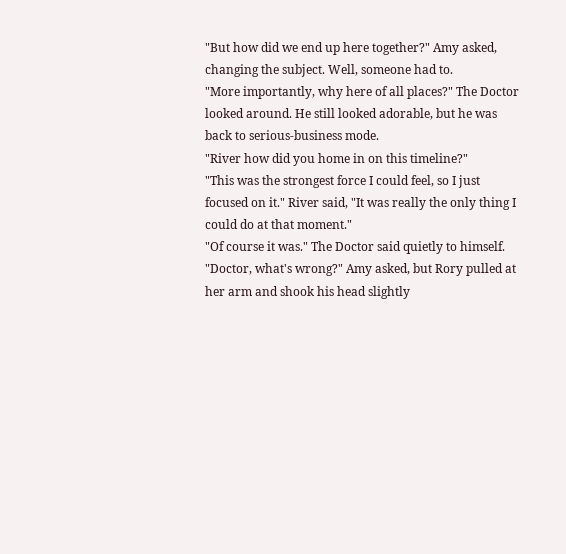"But how did we end up here together?" Amy asked, changing the subject. Well, someone had to.
"More importantly, why here of all places?" The Doctor looked around. He still looked adorable, but he was back to serious-business mode.
"River how did you home in on this timeline?"
"This was the strongest force I could feel, so I just focused on it." River said, "It was really the only thing I could do at that moment."
"Of course it was." The Doctor said quietly to himself.
"Doctor, what's wrong?" Amy asked, but Rory pulled at her arm and shook his head slightly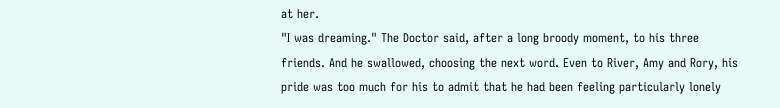at her.
"I was dreaming." The Doctor said, after a long broody moment, to his three friends. And he swallowed, choosing the next word. Even to River, Amy and Rory, his pride was too much for his to admit that he had been feeling particularly lonely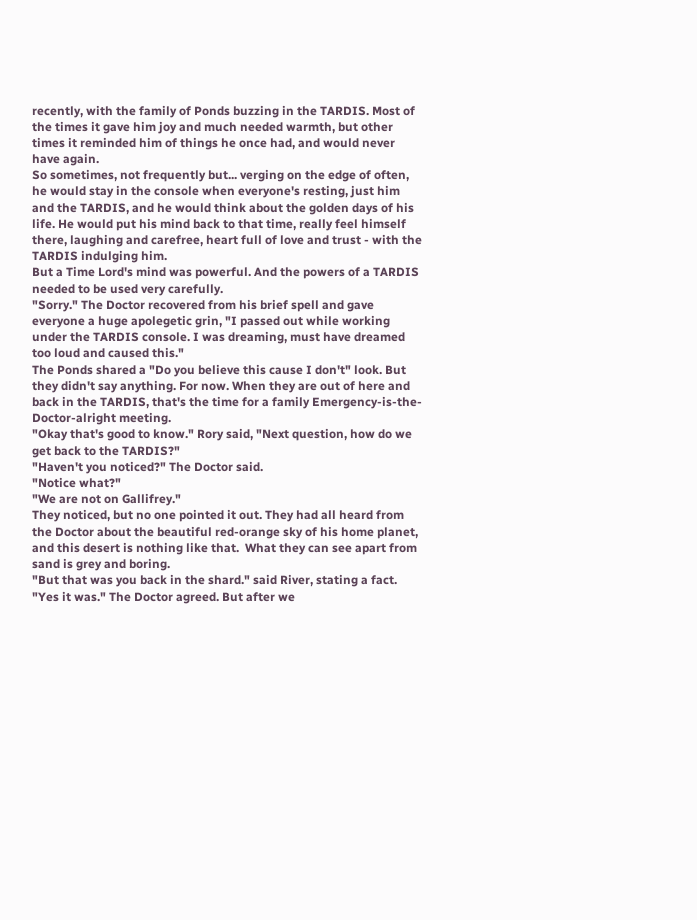recently, with the family of Ponds buzzing in the TARDIS. Most of the times it gave him joy and much needed warmth, but other times it reminded him of things he once had, and would never have again.
So sometimes, not frequently but... verging on the edge of often, he would stay in the console when everyone's resting, just him and the TARDIS, and he would think about the golden days of his life. He would put his mind back to that time, really feel himself there, laughing and carefree, heart full of love and trust - with the TARDIS indulging him.
But a Time Lord's mind was powerful. And the powers of a TARDIS needed to be used very carefully.
"Sorry." The Doctor recovered from his brief spell and gave everyone a huge apolegetic grin, "I passed out while working under the TARDIS console. I was dreaming, must have dreamed too loud and caused this."
The Ponds shared a "Do you believe this cause I don't" look. But they didn't say anything. For now. When they are out of here and back in the TARDIS, that's the time for a family Emergency-is-the-Doctor-alright meeting.
"Okay that's good to know." Rory said, "Next question, how do we get back to the TARDIS?"
"Haven't you noticed?" The Doctor said.
"Notice what?"
"We are not on Gallifrey."
They noticed, but no one pointed it out. They had all heard from the Doctor about the beautiful red-orange sky of his home planet, and this desert is nothing like that.  What they can see apart from sand is grey and boring.
"But that was you back in the shard." said River, stating a fact.
"Yes it was." The Doctor agreed. But after we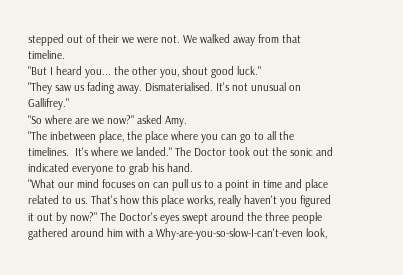stepped out of their we were not. We walked away from that timeline.
"But I heard you... the other you, shout good luck."
"They saw us fading away. Dismaterialised. It's not unusual on Gallifrey."
"So where are we now?" asked Amy.
"The inbetween place, the place where you can go to all the timelines.  It's where we landed." The Doctor took out the sonic and indicated everyone to grab his hand.
"What our mind focuses on can pull us to a point in time and place related to us. That's how this place works, really haven't you figured it out by now?" The Doctor's eyes swept around the three people gathered around him with a Why-are-you-so-slow-I-can't-even look,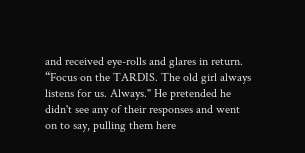and received eye-rolls and glares in return.
“Focus on the TARDIS. The old girl always listens for us. Always." He pretended he didn't see any of their responses and went on to say, pulling them here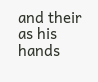and their as his hands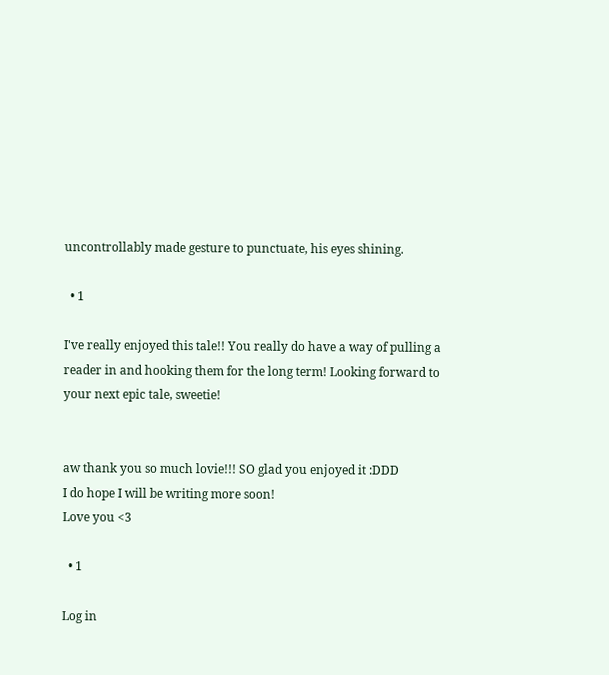uncontrollably made gesture to punctuate, his eyes shining.

  • 1

I've really enjoyed this tale!! You really do have a way of pulling a reader in and hooking them for the long term! Looking forward to your next epic tale, sweetie!


aw thank you so much lovie!!! SO glad you enjoyed it :DDD
I do hope I will be writing more soon!
Love you <3

  • 1

Log in